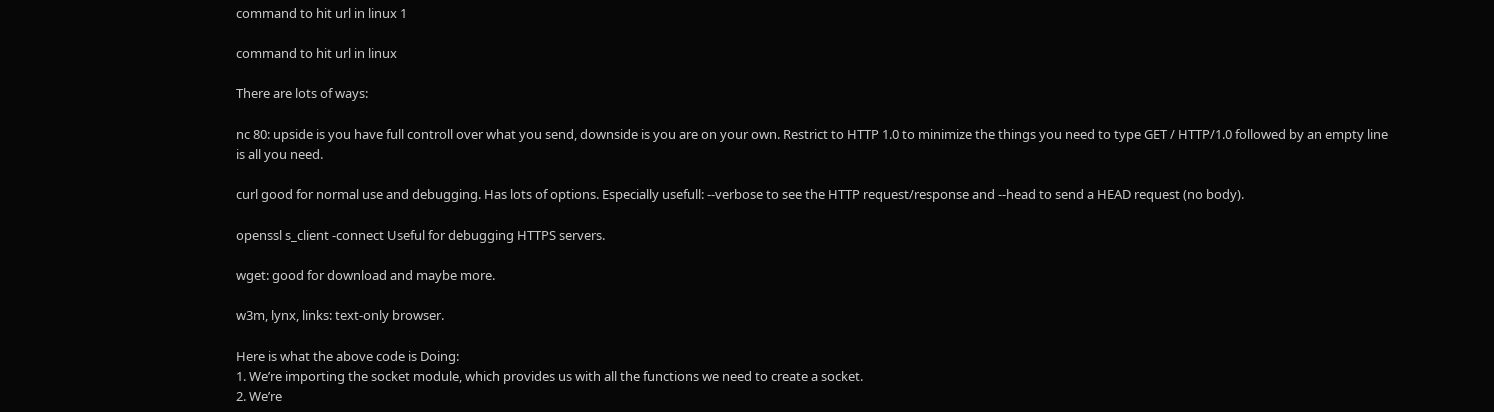command to hit url in linux 1

command to hit url in linux

There are lots of ways:

nc 80: upside is you have full controll over what you send, downside is you are on your own. Restrict to HTTP 1.0 to minimize the things you need to type GET / HTTP/1.0 followed by an empty line is all you need.

curl good for normal use and debugging. Has lots of options. Especially usefull: --verbose to see the HTTP request/response and --head to send a HEAD request (no body).

openssl s_client -connect Useful for debugging HTTPS servers.

wget: good for download and maybe more.

w3m, lynx, links: text-only browser.

Here is what the above code is Doing:
1. We’re importing the socket module, which provides us with all the functions we need to create a socket.
2. We’re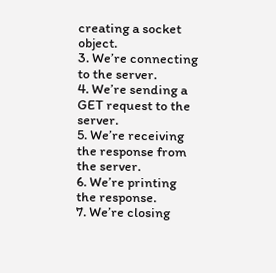creating a socket object.
3. We’re connecting to the server.
4. We’re sending a GET request to the server.
5. We’re receiving the response from the server.
6. We’re printing the response.
7. We’re closing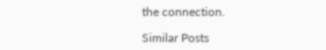the connection.

Similar Posts